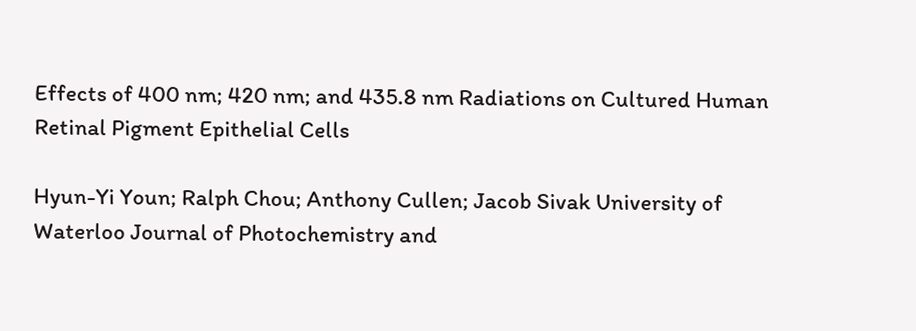Effects of 400 nm; 420 nm; and 435.8 nm Radiations on Cultured Human Retinal Pigment Epithelial Cells

Hyun-Yi Youn; Ralph Chou; Anthony Cullen; Jacob Sivak University of Waterloo Journal of Photochemistry and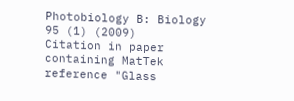Photobiology B: Biology 95 (1) (2009)
Citation in paper containing MatTek reference "Glass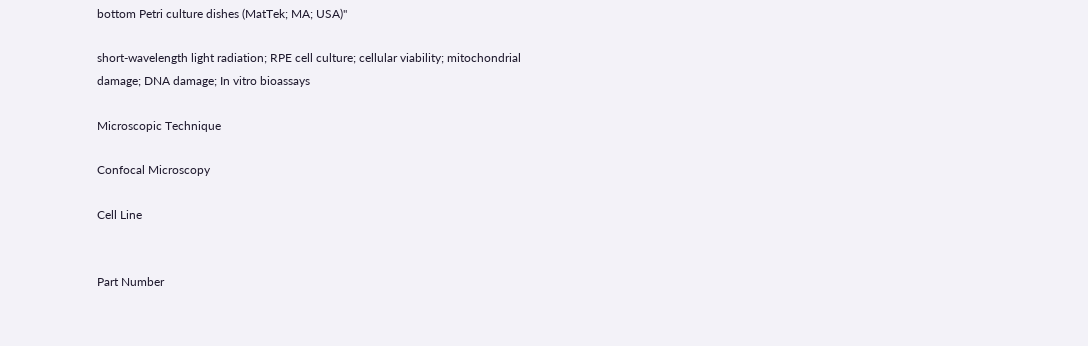bottom Petri culture dishes (MatTek; MA; USA)"

short-wavelength light radiation; RPE cell culture; cellular viability; mitochondrial damage; DNA damage; In vitro bioassays

Microscopic Technique

Confocal Microscopy

Cell Line


Part Number